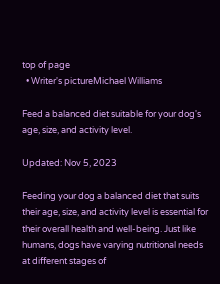top of page
  • Writer's pictureMichael Williams

Feed a balanced diet suitable for your dog's age, size, and activity level.

Updated: Nov 5, 2023

Feeding your dog a balanced diet that suits their age, size, and activity level is essential for their overall health and well-being. Just like humans, dogs have varying nutritional needs at different stages of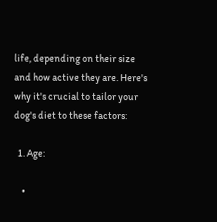life, depending on their size and how active they are. Here's why it's crucial to tailor your dog's diet to these factors:

  1. Age:

    •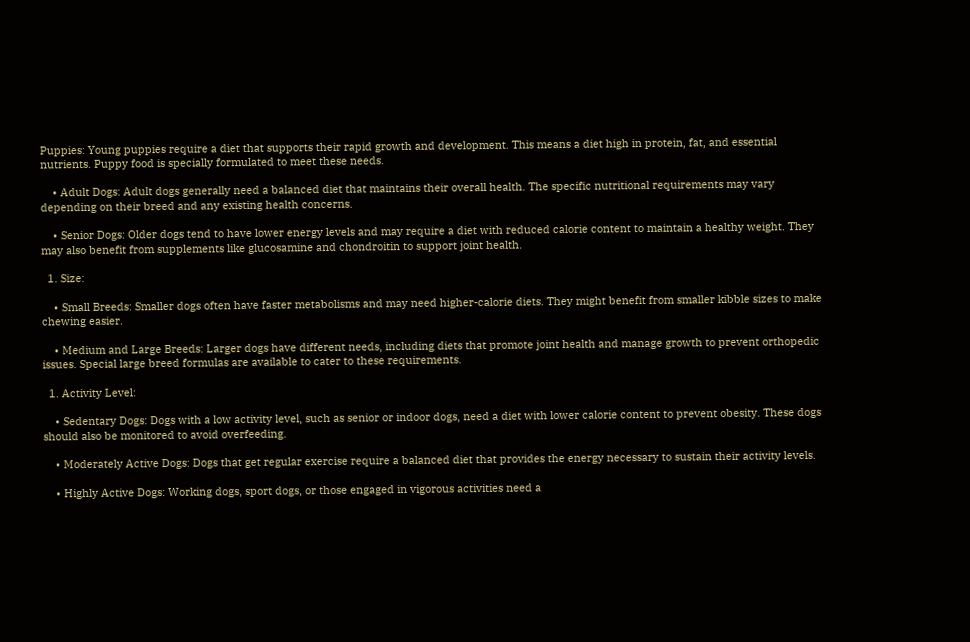Puppies: Young puppies require a diet that supports their rapid growth and development. This means a diet high in protein, fat, and essential nutrients. Puppy food is specially formulated to meet these needs.

    • Adult Dogs: Adult dogs generally need a balanced diet that maintains their overall health. The specific nutritional requirements may vary depending on their breed and any existing health concerns.

    • Senior Dogs: Older dogs tend to have lower energy levels and may require a diet with reduced calorie content to maintain a healthy weight. They may also benefit from supplements like glucosamine and chondroitin to support joint health.

  1. Size:

    • Small Breeds: Smaller dogs often have faster metabolisms and may need higher-calorie diets. They might benefit from smaller kibble sizes to make chewing easier.

    • Medium and Large Breeds: Larger dogs have different needs, including diets that promote joint health and manage growth to prevent orthopedic issues. Special large breed formulas are available to cater to these requirements.

  1. Activity Level:

    • Sedentary Dogs: Dogs with a low activity level, such as senior or indoor dogs, need a diet with lower calorie content to prevent obesity. These dogs should also be monitored to avoid overfeeding.

    • Moderately Active Dogs: Dogs that get regular exercise require a balanced diet that provides the energy necessary to sustain their activity levels.

    • Highly Active Dogs: Working dogs, sport dogs, or those engaged in vigorous activities need a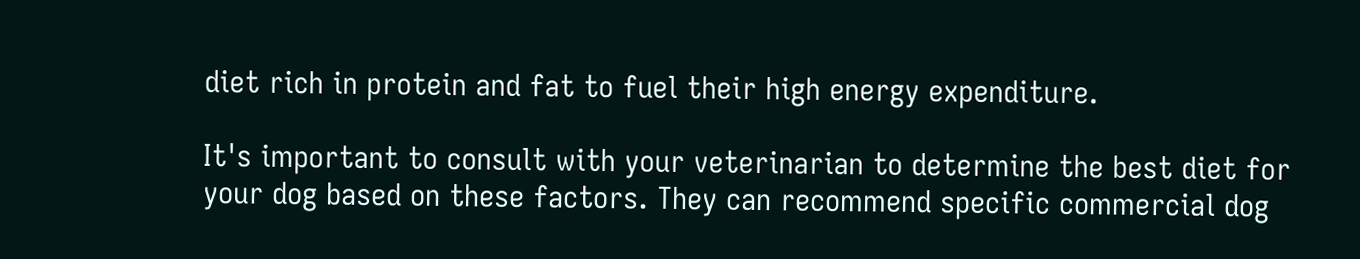diet rich in protein and fat to fuel their high energy expenditure.

It's important to consult with your veterinarian to determine the best diet for your dog based on these factors. They can recommend specific commercial dog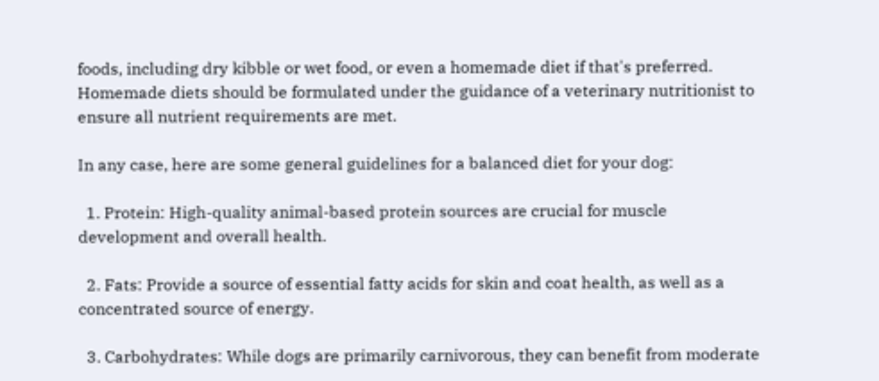foods, including dry kibble or wet food, or even a homemade diet if that's preferred. Homemade diets should be formulated under the guidance of a veterinary nutritionist to ensure all nutrient requirements are met.

In any case, here are some general guidelines for a balanced diet for your dog:

  1. Protein: High-quality animal-based protein sources are crucial for muscle development and overall health.

  2. Fats: Provide a source of essential fatty acids for skin and coat health, as well as a concentrated source of energy.

  3. Carbohydrates: While dogs are primarily carnivorous, they can benefit from moderate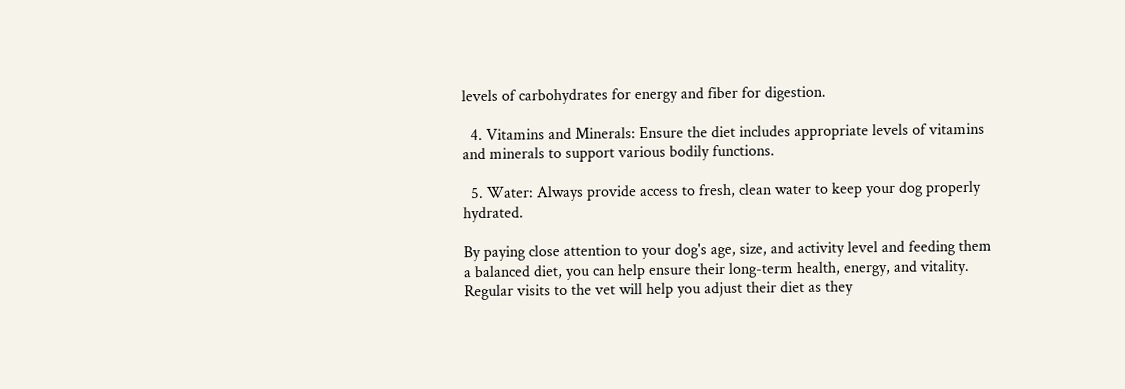levels of carbohydrates for energy and fiber for digestion.

  4. Vitamins and Minerals: Ensure the diet includes appropriate levels of vitamins and minerals to support various bodily functions.

  5. Water: Always provide access to fresh, clean water to keep your dog properly hydrated.

By paying close attention to your dog's age, size, and activity level and feeding them a balanced diet, you can help ensure their long-term health, energy, and vitality. Regular visits to the vet will help you adjust their diet as they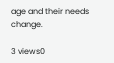age and their needs change.

3 views0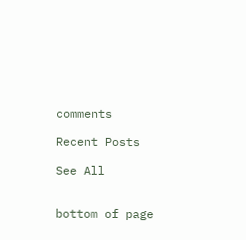comments

Recent Posts

See All


bottom of page